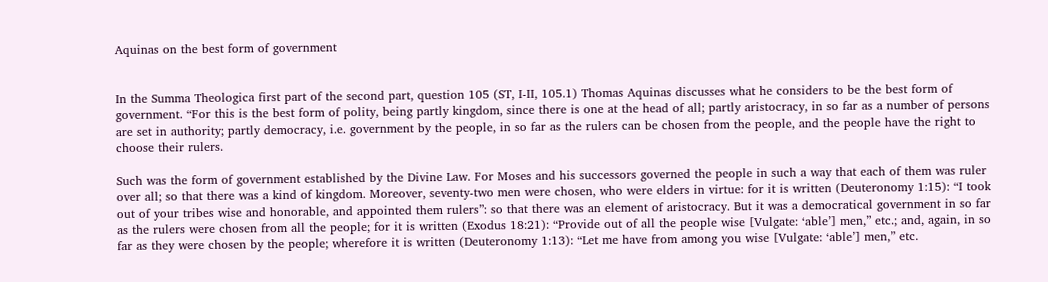Aquinas on the best form of government


In the Summa Theologica first part of the second part, question 105 (ST, I-II, 105.1) Thomas Aquinas discusses what he considers to be the best form of government. “For this is the best form of polity, being partly kingdom, since there is one at the head of all; partly aristocracy, in so far as a number of persons are set in authority; partly democracy, i.e. government by the people, in so far as the rulers can be chosen from the people, and the people have the right to choose their rulers.

Such was the form of government established by the Divine Law. For Moses and his successors governed the people in such a way that each of them was ruler over all; so that there was a kind of kingdom. Moreover, seventy-two men were chosen, who were elders in virtue: for it is written (Deuteronomy 1:15): “I took out of your tribes wise and honorable, and appointed them rulers”: so that there was an element of aristocracy. But it was a democratical government in so far as the rulers were chosen from all the people; for it is written (Exodus 18:21): “Provide out of all the people wise [Vulgate: ‘able’] men,” etc.; and, again, in so far as they were chosen by the people; wherefore it is written (Deuteronomy 1:13): “Let me have from among you wise [Vulgate: ‘able’] men,” etc.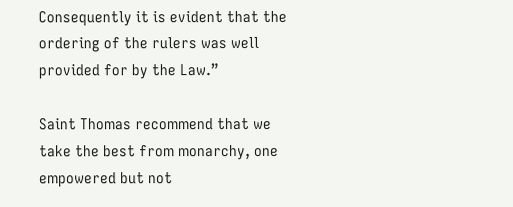Consequently it is evident that the ordering of the rulers was well provided for by the Law.”

Saint Thomas recommend that we take the best from monarchy, one empowered but not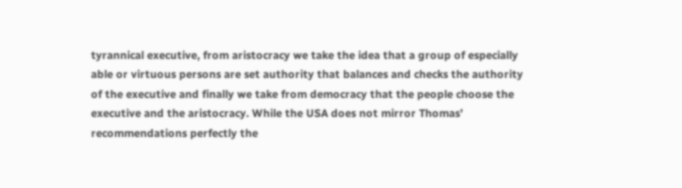tyrannical executive, from aristocracy we take the idea that a group of especially able or virtuous persons are set authority that balances and checks the authority of the executive and finally we take from democracy that the people choose the executive and the aristocracy. While the USA does not mirror Thomas’ recommendations perfectly the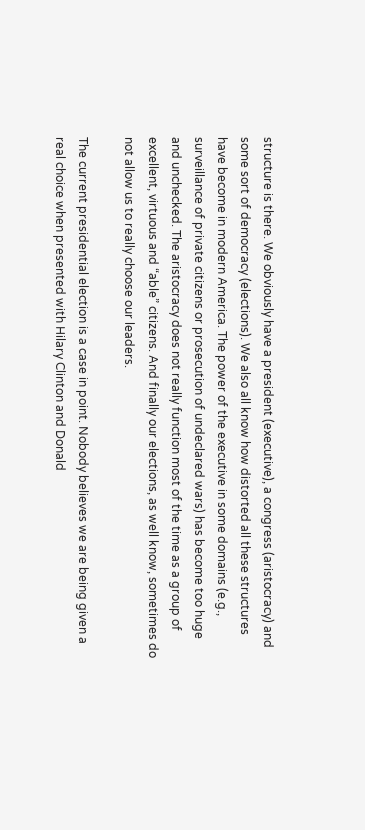structure is there. We obviously have a president (executive), a congress (aristocracy) and some sort of democracy (elections). We also all know how distorted all these structures have become in modern America. The power of the executive in some domains (e.g., surveillance of private citizens or prosecution of undeclared wars) has become too huge and unchecked. The aristocracy does not really function most of the time as a group of excellent, virtuous and “able” citizens. And finally our elections, as well know, sometimes do not allow us to really choose our leaders.

The current presidential election is a case in point. Nobody believes we are being given a real choice when presented with Hilary Clinton and Donald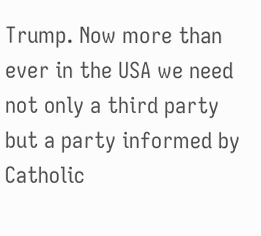Trump. Now more than ever in the USA we need not only a third party but a party informed by Catholic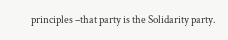principles –that party is the Solidarity party.